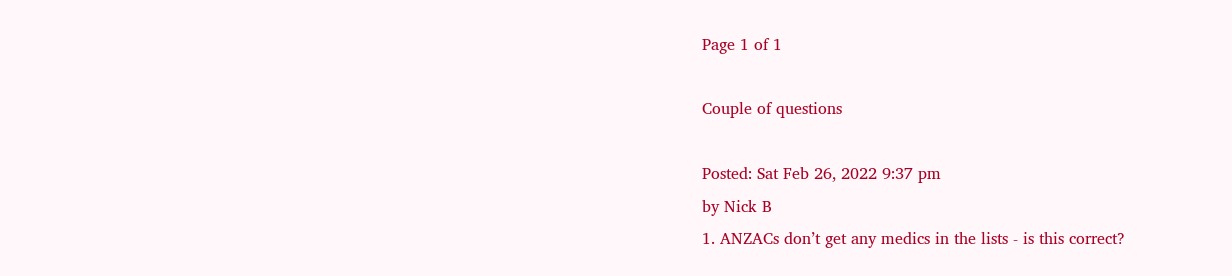Page 1 of 1

Couple of questions

Posted: Sat Feb 26, 2022 9:37 pm
by Nick B
1. ANZACs don’t get any medics in the lists - is this correct?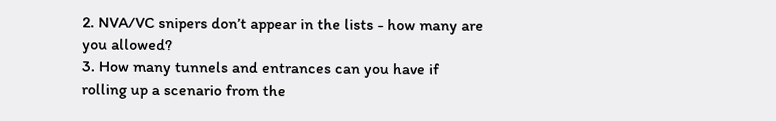2. NVA/VC snipers don’t appear in the lists - how many are you allowed?
3. How many tunnels and entrances can you have if rolling up a scenario from the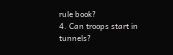rule book?
4. Can troops start in tunnels?